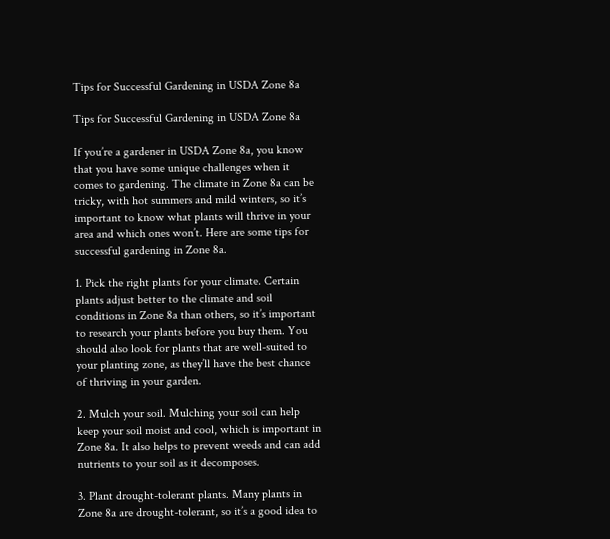Tips for Successful Gardening in USDA Zone 8a

Tips for Successful Gardening in USDA Zone 8a

If you’re a gardener in USDA Zone 8a, you know that you have some unique challenges when it comes to gardening. The climate in Zone 8a can be tricky, with hot summers and mild winters, so it’s important to know what plants will thrive in your area and which ones won’t. Here are some tips for successful gardening in Zone 8a.

1. Pick the right plants for your climate. Certain plants adjust better to the climate and soil conditions in Zone 8a than others, so it’s important to research your plants before you buy them. You should also look for plants that are well-suited to your planting zone, as they’ll have the best chance of thriving in your garden.

2. Mulch your soil. Mulching your soil can help keep your soil moist and cool, which is important in Zone 8a. It also helps to prevent weeds and can add nutrients to your soil as it decomposes.

3. Plant drought-tolerant plants. Many plants in Zone 8a are drought-tolerant, so it’s a good idea to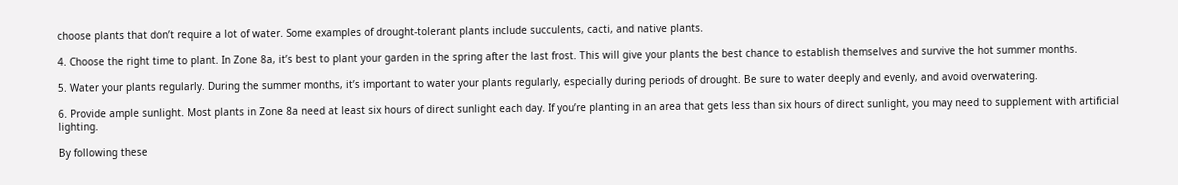choose plants that don’t require a lot of water. Some examples of drought-tolerant plants include succulents, cacti, and native plants.

4. Choose the right time to plant. In Zone 8a, it’s best to plant your garden in the spring after the last frost. This will give your plants the best chance to establish themselves and survive the hot summer months.

5. Water your plants regularly. During the summer months, it’s important to water your plants regularly, especially during periods of drought. Be sure to water deeply and evenly, and avoid overwatering.

6. Provide ample sunlight. Most plants in Zone 8a need at least six hours of direct sunlight each day. If you’re planting in an area that gets less than six hours of direct sunlight, you may need to supplement with artificial lighting.

By following these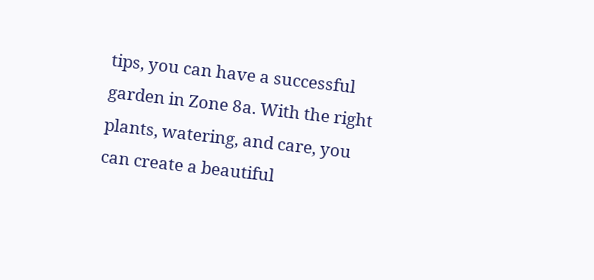tips, you can have a successful garden in Zone 8a. With the right plants, watering, and care, you can create a beautiful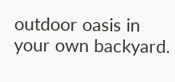outdoor oasis in your own backyard.